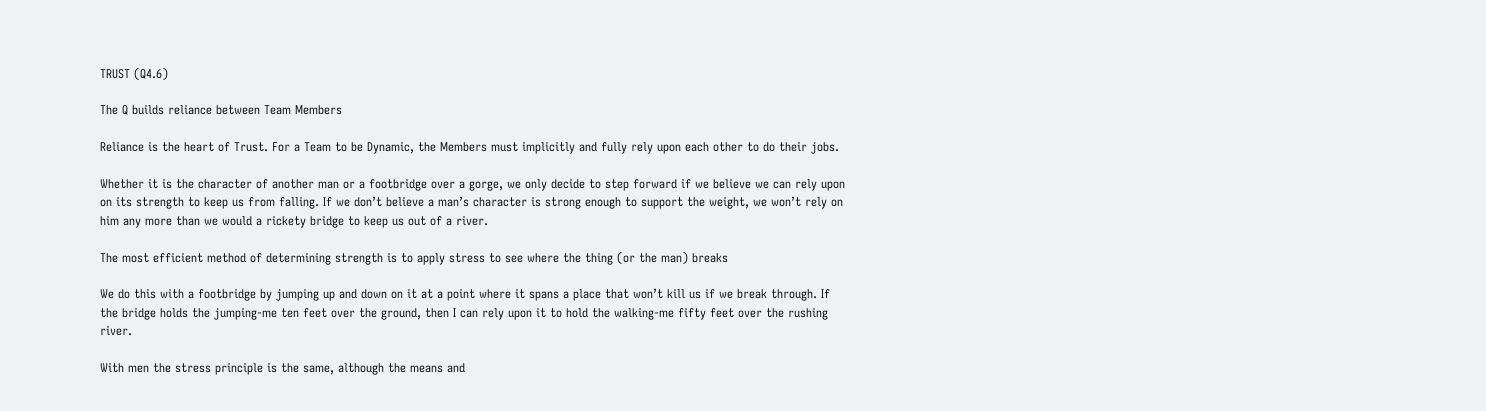TRUST (Q4.6)

The Q builds reliance between Team Members

Reliance is the heart of Trust. For a Team to be Dynamic, the Members must implicitly and fully rely upon each other to do their jobs.

Whether it is the character of another man or a footbridge over a gorge, we only decide to step forward if we believe we can rely upon on its strength to keep us from falling. If we don’t believe a man’s character is strong enough to support the weight, we won’t rely on him any more than we would a rickety bridge to keep us out of a river.

The most efficient method of determining strength is to apply stress to see where the thing (or the man) breaks

We do this with a footbridge by jumping up and down on it at a point where it spans a place that won’t kill us if we break through. If the bridge holds the jumping-me ten feet over the ground, then I can rely upon it to hold the walking-me fifty feet over the rushing river.

With men the stress principle is the same, although the means and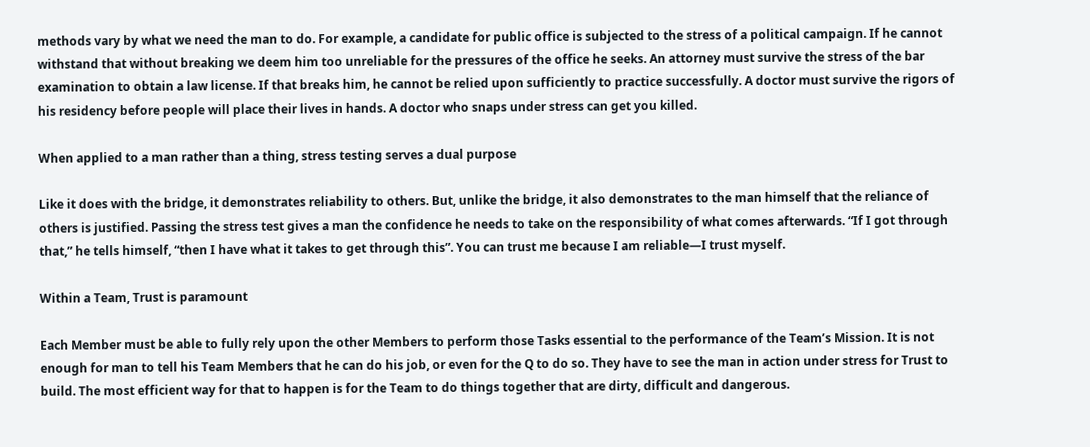methods vary by what we need the man to do. For example, a candidate for public office is subjected to the stress of a political campaign. If he cannot withstand that without breaking we deem him too unreliable for the pressures of the office he seeks. An attorney must survive the stress of the bar examination to obtain a law license. If that breaks him, he cannot be relied upon sufficiently to practice successfully. A doctor must survive the rigors of his residency before people will place their lives in hands. A doctor who snaps under stress can get you killed.

When applied to a man rather than a thing, stress testing serves a dual purpose

Like it does with the bridge, it demonstrates reliability to others. But, unlike the bridge, it also demonstrates to the man himself that the reliance of others is justified. Passing the stress test gives a man the confidence he needs to take on the responsibility of what comes afterwards. “If I got through that,” he tells himself, “then I have what it takes to get through this”. You can trust me because I am reliable—I trust myself.

Within a Team, Trust is paramount

Each Member must be able to fully rely upon the other Members to perform those Tasks essential to the performance of the Team’s Mission. It is not enough for man to tell his Team Members that he can do his job, or even for the Q to do so. They have to see the man in action under stress for Trust to build. The most efficient way for that to happen is for the Team to do things together that are dirty, difficult and dangerous.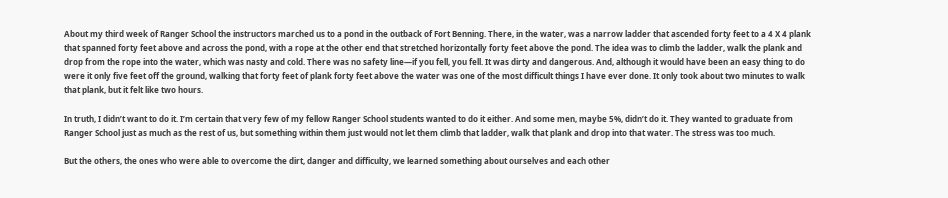About my third week of Ranger School the instructors marched us to a pond in the outback of Fort Benning. There, in the water, was a narrow ladder that ascended forty feet to a 4 X 4 plank that spanned forty feet above and across the pond, with a rope at the other end that stretched horizontally forty feet above the pond. The idea was to climb the ladder, walk the plank and drop from the rope into the water, which was nasty and cold. There was no safety line—if you fell, you fell. It was dirty and dangerous. And, although it would have been an easy thing to do were it only five feet off the ground, walking that forty feet of plank forty feet above the water was one of the most difficult things I have ever done. It only took about two minutes to walk that plank, but it felt like two hours.

In truth, I didn’t want to do it. I’m certain that very few of my fellow Ranger School students wanted to do it either. And some men, maybe 5%, didn’t do it. They wanted to graduate from Ranger School just as much as the rest of us, but something within them just would not let them climb that ladder, walk that plank and drop into that water. The stress was too much.

But the others, the ones who were able to overcome the dirt, danger and difficulty, we learned something about ourselves and each other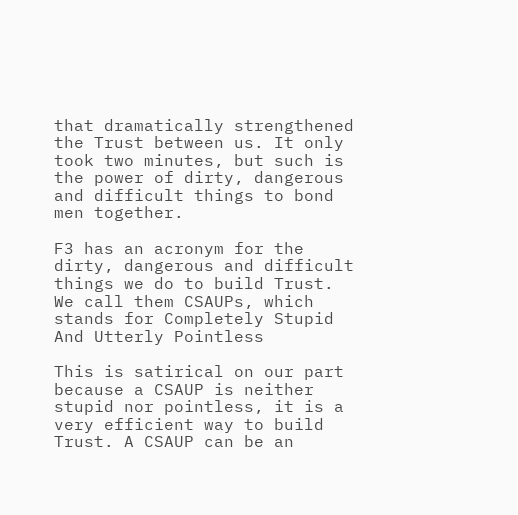that dramatically strengthened the Trust between us. It only took two minutes, but such is the power of dirty, dangerous and difficult things to bond men together.

F3 has an acronym for the dirty, dangerous and difficult things we do to build Trust. We call them CSAUPs, which stands for Completely Stupid And Utterly Pointless

This is satirical on our part because a CSAUP is neither stupid nor pointless, it is a very efficient way to build Trust. A CSAUP can be an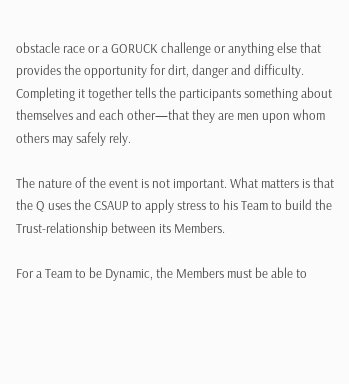obstacle race or a GORUCK challenge or anything else that provides the opportunity for dirt, danger and difficulty. Completing it together tells the participants something about themselves and each other—that they are men upon whom others may safely rely.

The nature of the event is not important. What matters is that the Q uses the CSAUP to apply stress to his Team to build the Trust-relationship between its Members.

For a Team to be Dynamic, the Members must be able to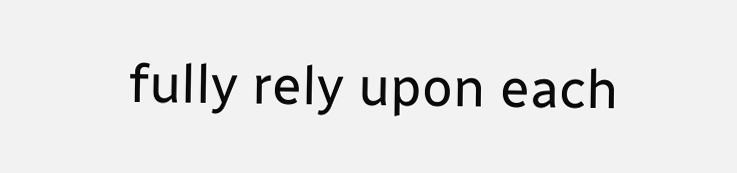fully rely upon each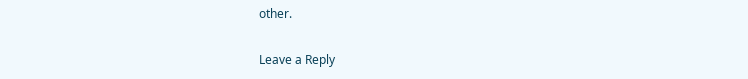other.

Leave a Reply